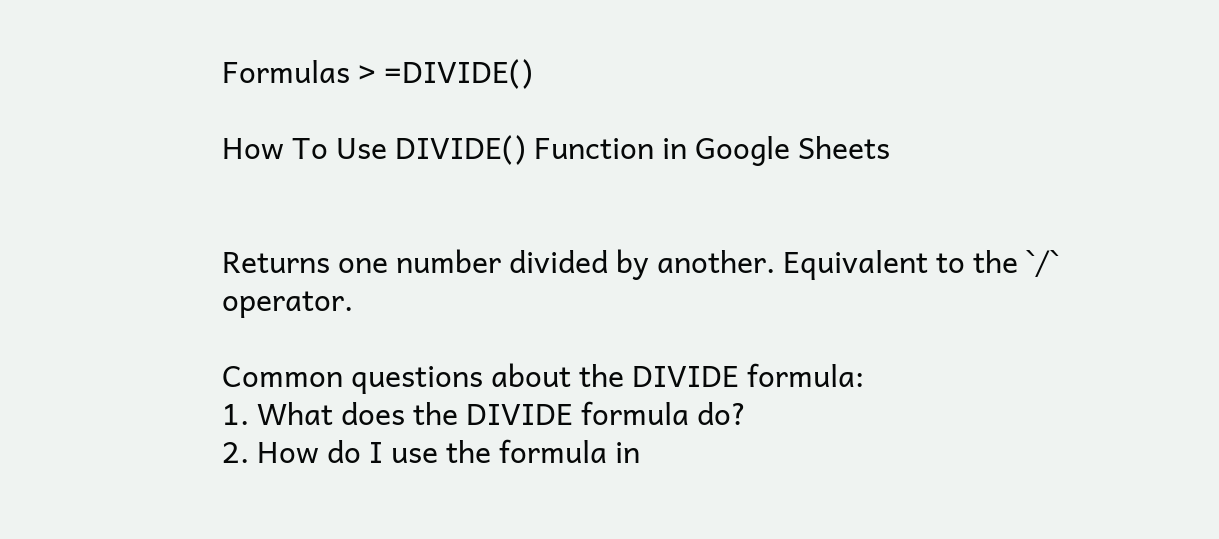Formulas > =DIVIDE()

How To Use DIVIDE() Function in Google Sheets


Returns one number divided by another. Equivalent to the `/` operator.

Common questions about the DIVIDE formula:
1. What does the DIVIDE formula do?
2. How do I use the formula in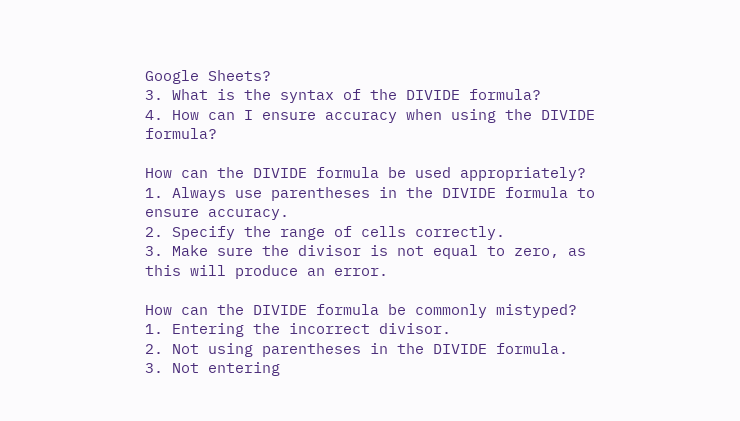Google Sheets?
3. What is the syntax of the DIVIDE formula?
4. How can I ensure accuracy when using the DIVIDE formula?

How can the DIVIDE formula be used appropriately?
1. Always use parentheses in the DIVIDE formula to ensure accuracy.
2. Specify the range of cells correctly.
3. Make sure the divisor is not equal to zero, as this will produce an error.

How can the DIVIDE formula be commonly mistyped?
1. Entering the incorrect divisor.
2. Not using parentheses in the DIVIDE formula.
3. Not entering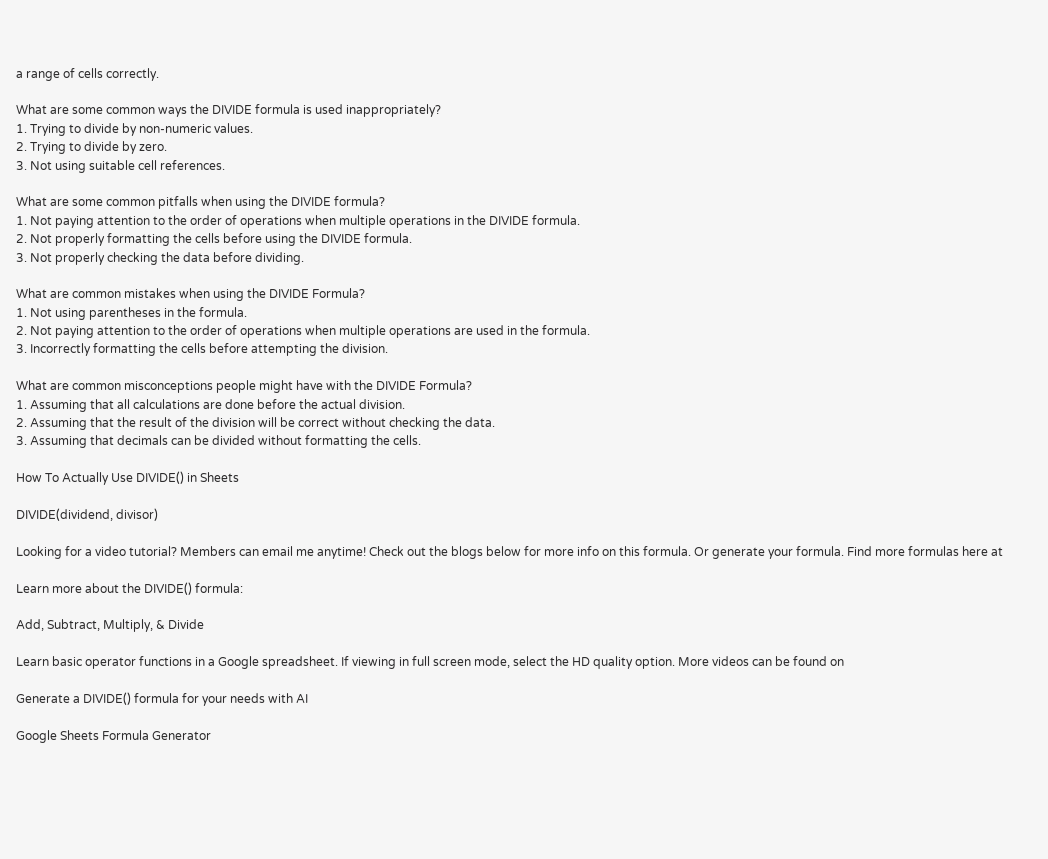a range of cells correctly.

What are some common ways the DIVIDE formula is used inappropriately?
1. Trying to divide by non-numeric values.
2. Trying to divide by zero.
3. Not using suitable cell references.

What are some common pitfalls when using the DIVIDE formula?
1. Not paying attention to the order of operations when multiple operations in the DIVIDE formula.
2. Not properly formatting the cells before using the DIVIDE formula.
3. Not properly checking the data before dividing.

What are common mistakes when using the DIVIDE Formula?
1. Not using parentheses in the formula.
2. Not paying attention to the order of operations when multiple operations are used in the formula.
3. Incorrectly formatting the cells before attempting the division.

What are common misconceptions people might have with the DIVIDE Formula?
1. Assuming that all calculations are done before the actual division.
2. Assuming that the result of the division will be correct without checking the data.
3. Assuming that decimals can be divided without formatting the cells.

How To Actually Use DIVIDE() in Sheets

DIVIDE(dividend, divisor)

Looking for a video tutorial? Members can email me anytime! Check out the blogs below for more info on this formula. Or generate your formula. Find more formulas here at

Learn more about the DIVIDE() formula:

Add, Subtract, Multiply, & Divide

Learn basic operator functions in a Google spreadsheet. If viewing in full screen mode, select the HD quality option. More videos can be found on

Generate a DIVIDE() formula for your needs with AI

Google Sheets Formula Generator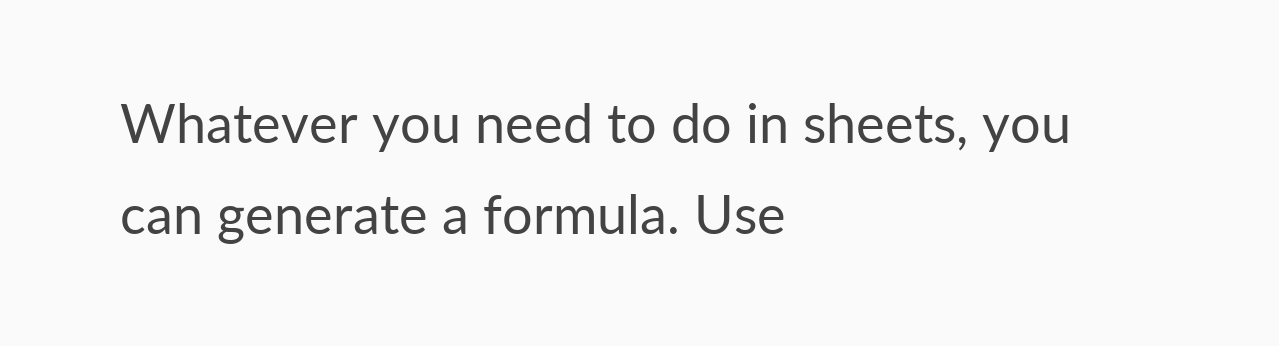Whatever you need to do in sheets, you can generate a formula. Use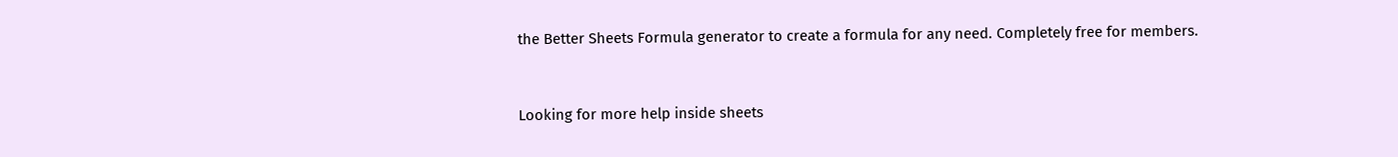the Better Sheets Formula generator to create a formula for any need. Completely free for members.


Looking for more help inside sheets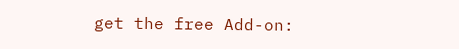get the free Add-on: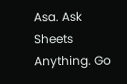Asa. Ask Sheets Anything. Go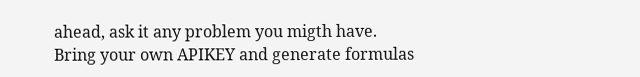ahead, ask it any problem you migth have. Bring your own APIKEY and generate formulas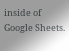inside of Google Sheets.